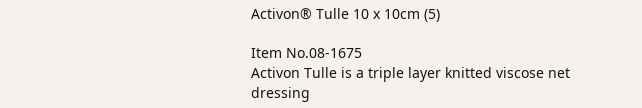Activon® Tulle 10 x 10cm (5)

Item No.08-1675
Activon Tulle is a triple layer knitted viscose net dressing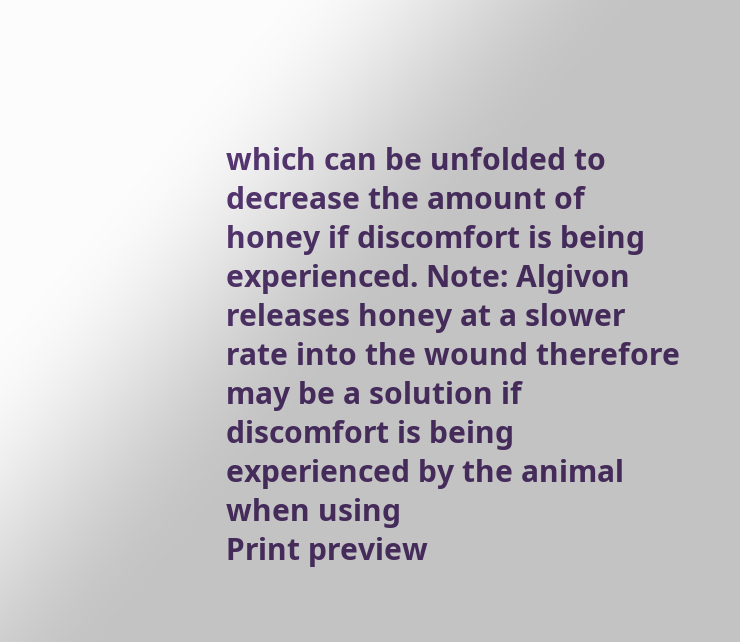which can be unfolded to decrease the amount of honey if discomfort is being experienced. Note: Algivon releases honey at a slower rate into the wound therefore may be a solution if discomfort is being experienced by the animal when using
Print preview